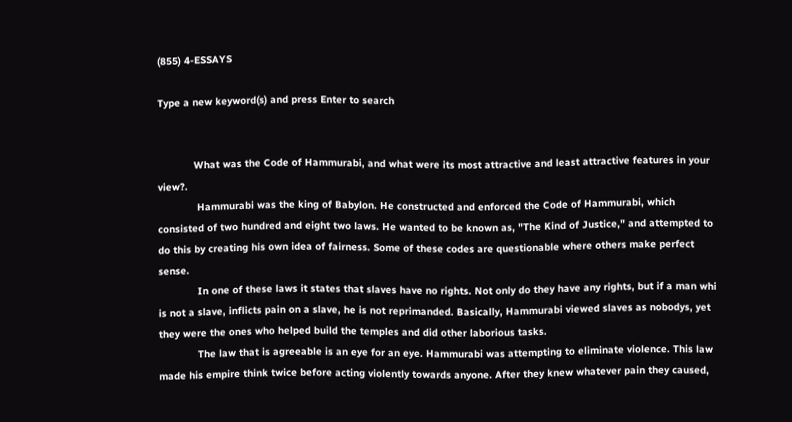(855) 4-ESSAYS

Type a new keyword(s) and press Enter to search


            What was the Code of Hammurabi, and what were its most attractive and least attractive features in your view?.
             Hammurabi was the king of Babylon. He constructed and enforced the Code of Hammurabi, which consisted of two hundred and eight two laws. He wanted to be known as, "The Kind of Justice," and attempted to do this by creating his own idea of fairness. Some of these codes are questionable where others make perfect sense.
             In one of these laws it states that slaves have no rights. Not only do they have any rights, but if a man whi is not a slave, inflicts pain on a slave, he is not reprimanded. Basically, Hammurabi viewed slaves as nobodys, yet they were the ones who helped build the temples and did other laborious tasks.
             The law that is agreeable is an eye for an eye. Hammurabi was attempting to eliminate violence. This law made his empire think twice before acting violently towards anyone. After they knew whatever pain they caused,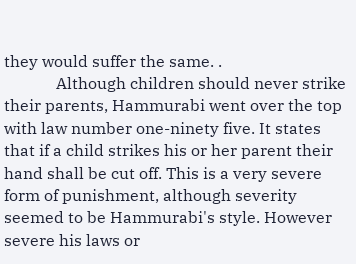they would suffer the same. .
             Although children should never strike their parents, Hammurabi went over the top with law number one-ninety five. It states that if a child strikes his or her parent their hand shall be cut off. This is a very severe form of punishment, although severity seemed to be Hammurabi's style. However severe his laws or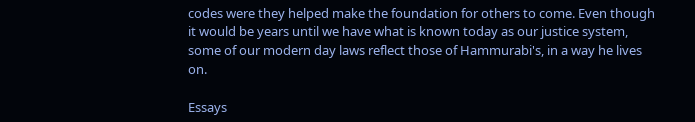codes were they helped make the foundation for others to come. Even though it would be years until we have what is known today as our justice system, some of our modern day laws reflect those of Hammurabi's, in a way he lives on.

Essays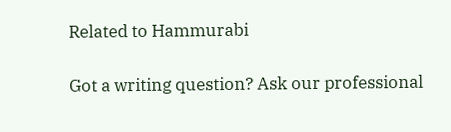Related to Hammurabi

Got a writing question? Ask our professional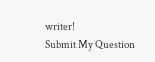writer!
Submit My Question